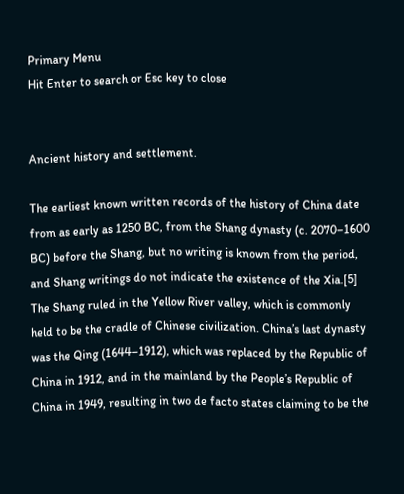Primary Menu
Hit Enter to search or Esc key to close


Ancient history and settlement.

The earliest known written records of the history of China date from as early as 1250 BC, from the Shang dynasty (c. 2070–1600 BC) before the Shang, but no writing is known from the period, and Shang writings do not indicate the existence of the Xia.[5] The Shang ruled in the Yellow River valley, which is commonly held to be the cradle of Chinese civilization. China’s last dynasty was the Qing (1644–1912), which was replaced by the Republic of China in 1912, and in the mainland by the People’s Republic of China in 1949, resulting in two de facto states claiming to be the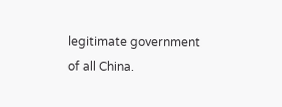legitimate government of all China.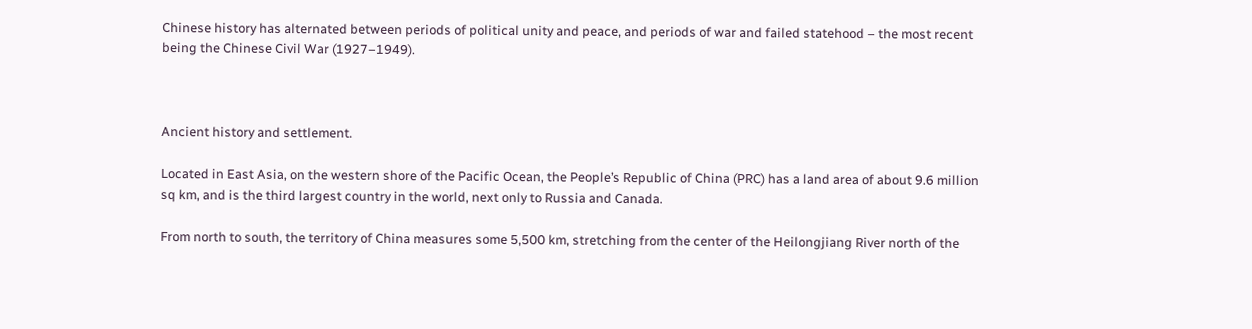Chinese history has alternated between periods of political unity and peace, and periods of war and failed statehood – the most recent being the Chinese Civil War (1927–1949).



Ancient history and settlement.

Located in East Asia, on the western shore of the Pacific Ocean, the People’s Republic of China (PRC) has a land area of about 9.6 million sq km, and is the third largest country in the world, next only to Russia and Canada.

From north to south, the territory of China measures some 5,500 km, stretching from the center of the Heilongjiang River north of the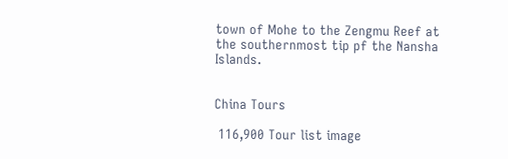town of Mohe to the Zengmu Reef at the southernmost tip pf the Nansha Islands.


China Tours

 116,900 Tour list image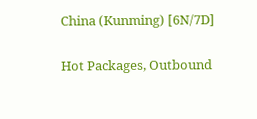China (Kunming) [6N/7D]

Hot Packages, Outbound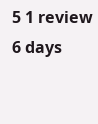5 1 review 6 days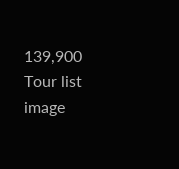139,900 Tour list image